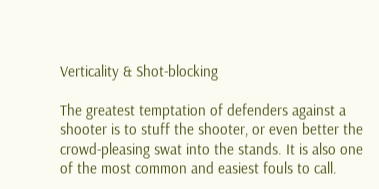Verticality & Shot-blocking

The greatest temptation of defenders against a shooter is to stuff the shooter, or even better the crowd-pleasing swat into the stands. It is also one of the most common and easiest fouls to call.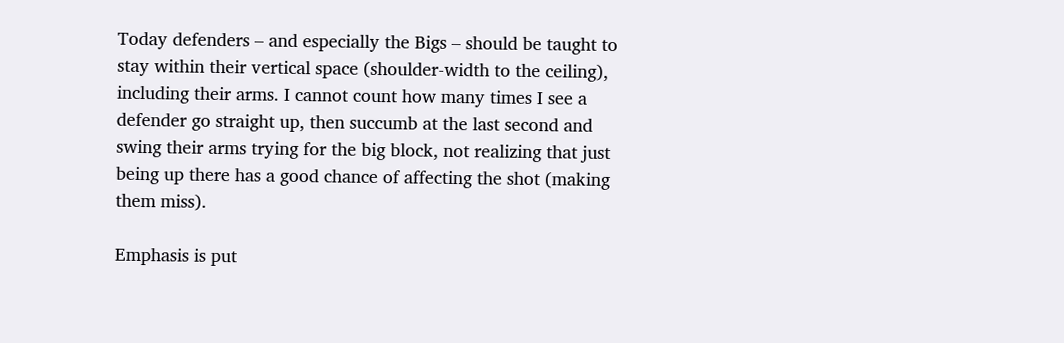Today defenders – and especially the Bigs – should be taught to stay within their vertical space (shoulder-width to the ceiling), including their arms. I cannot count how many times I see a defender go straight up, then succumb at the last second and swing their arms trying for the big block, not realizing that just being up there has a good chance of affecting the shot (making them miss).

Emphasis is put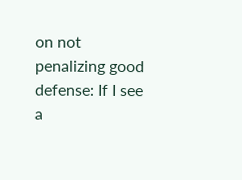on not penalizing good defense: If I see a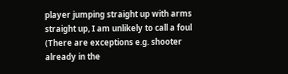player jumping straight up with arms straight up, I am unlikely to call a foul (There are exceptions e.g. shooter already in the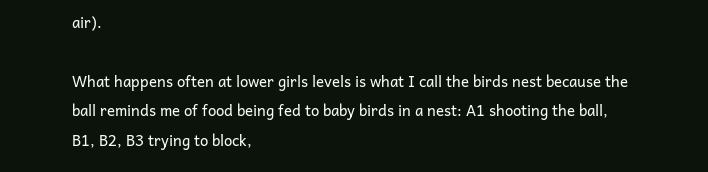air).

What happens often at lower girls levels is what I call the birds nest because the ball reminds me of food being fed to baby birds in a nest: A1 shooting the ball, B1, B2, B3 trying to block,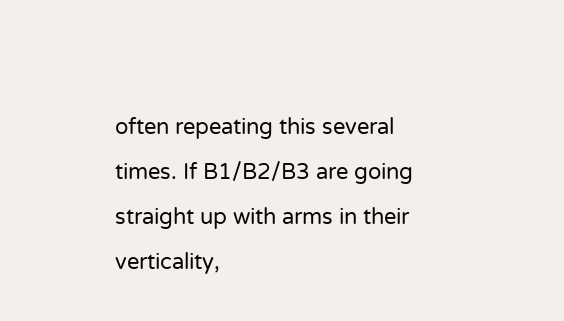often repeating this several times. If B1/B2/B3 are going straight up with arms in their verticality,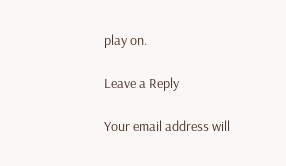play on.

Leave a Reply

Your email address will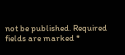not be published. Required fields are marked *